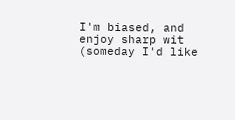I'm biased, and enjoy sharp wit (someday I'd like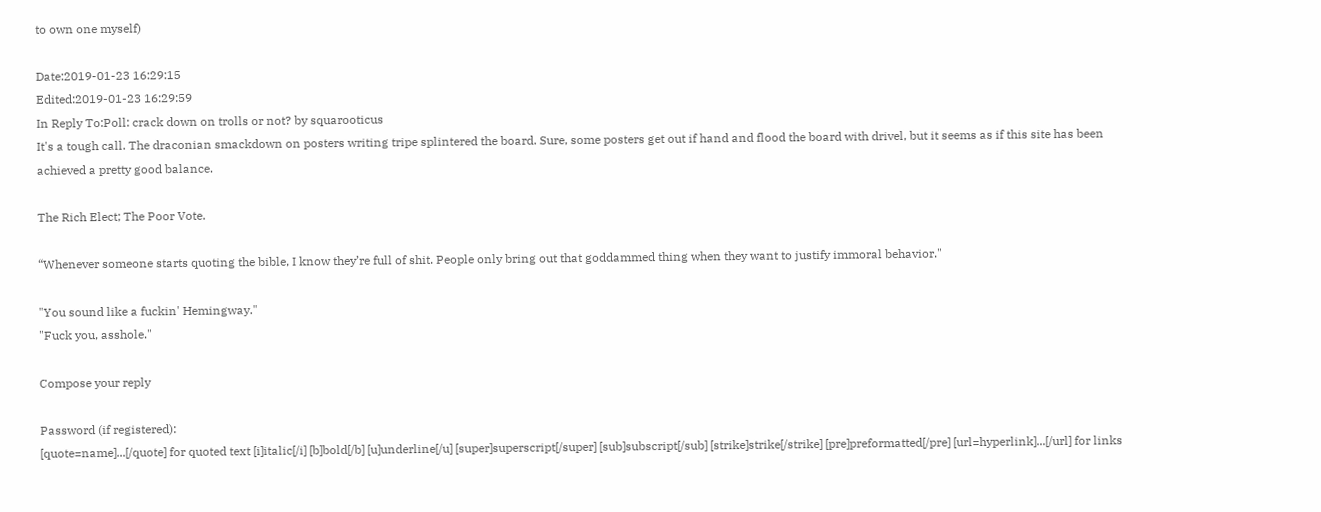to own one myself)

Date:2019-01-23 16:29:15
Edited:2019-01-23 16:29:59
In Reply To:Poll: crack down on trolls or not? by squarooticus
It's a tough call. The draconian smackdown on posters writing tripe splintered the board. Sure, some posters get out if hand and flood the board with drivel, but it seems as if this site has been achieved a pretty good balance.

The Rich Elect; The Poor Vote.

“Whenever someone starts quoting the bible, I know they’re full of shit. People only bring out that goddammed thing when they want to justify immoral behavior."

"You sound like a fuckin' Hemingway."
"Fuck you, asshole."

Compose your reply

Password (if registered):
[quote=name]...[/quote] for quoted text [i]italic[/i] [b]bold[/b] [u]underline[/u] [super]superscript[/super] [sub]subscript[/sub] [strike]strike[/strike] [pre]preformatted[/pre] [url=hyperlink]...[/url] for links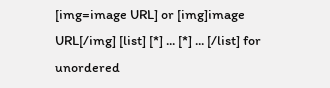[img=image URL] or [img]image URL[/img] [list] [*] ... [*] ... [/list] for unordered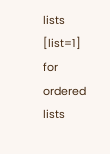lists [list=1] for ordered lists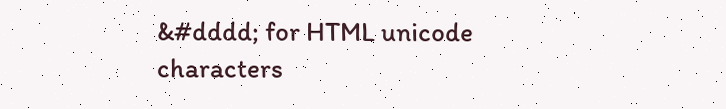&#dddd; for HTML unicode characters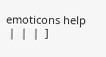emoticons help
 |  |  |  ]